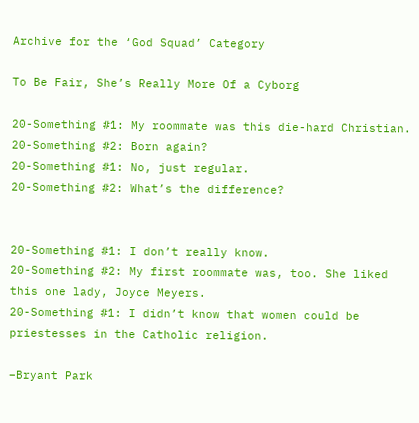Archive for the ‘God Squad’ Category

To Be Fair, She’s Really More Of a Cyborg

20-Something #1: My roommate was this die-hard Christian.
20-Something #2: Born again?
20-Something #1: No, just regular.
20-Something #2: What’s the difference?


20-Something #1: I don’t really know.
20-Something #2: My first roommate was, too. She liked this one lady, Joyce Meyers.
20-Something #1: I didn’t know that women could be priestesses in the Catholic religion.

–Bryant Park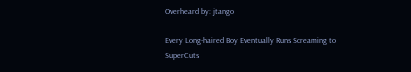Overheard by: jtango

Every Long-haired Boy Eventually Runs Screaming to SuperCuts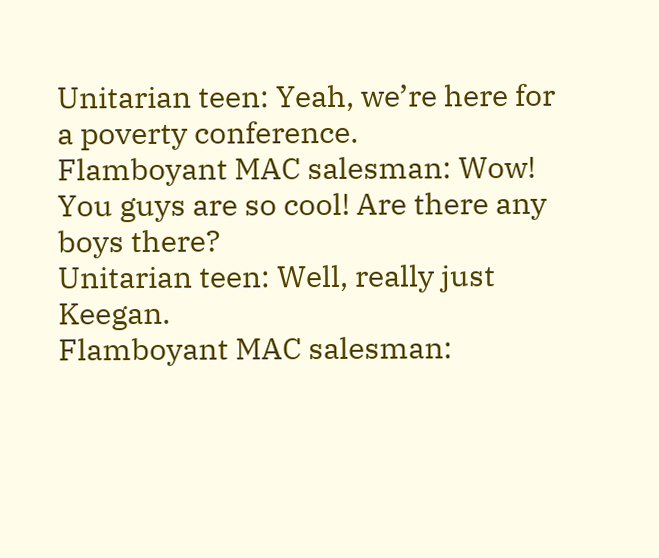Unitarian teen: Yeah, we’re here for a poverty conference.
Flamboyant MAC salesman: Wow! You guys are so cool! Are there any boys there?
Unitarian teen: Well, really just Keegan.
Flamboyant MAC salesman: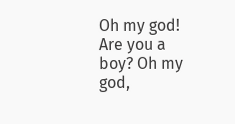Oh my god! Are you a boy? Oh my god,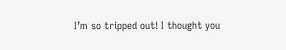I’m so tripped out! I thought you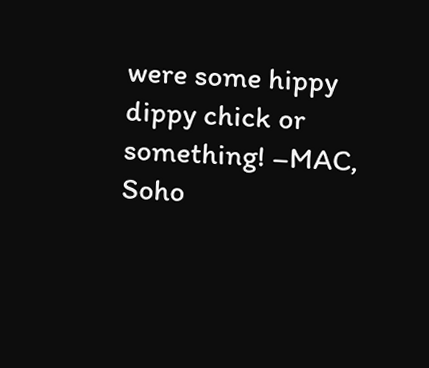were some hippy dippy chick or something! –MAC, Soho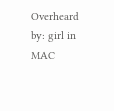Overheard by: girl in MAC